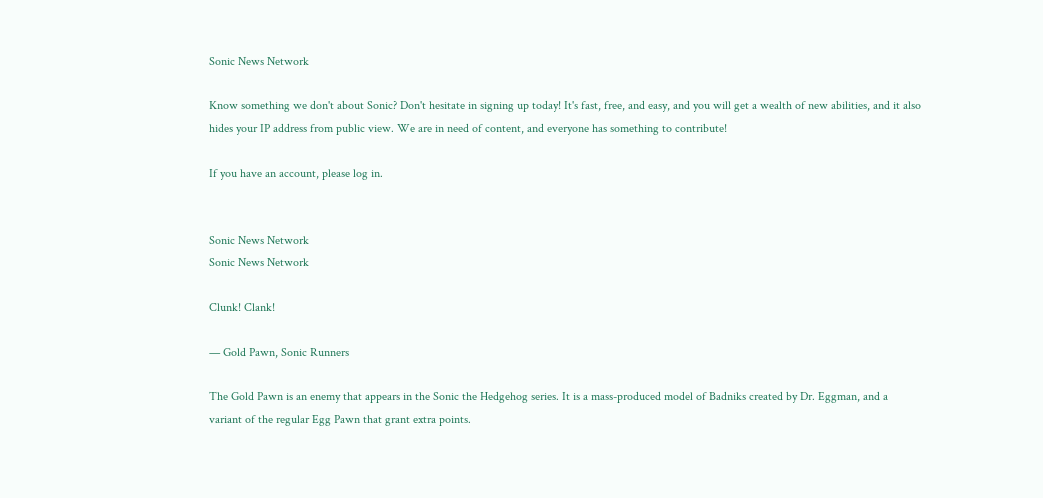Sonic News Network

Know something we don't about Sonic? Don't hesitate in signing up today! It's fast, free, and easy, and you will get a wealth of new abilities, and it also hides your IP address from public view. We are in need of content, and everyone has something to contribute!

If you have an account, please log in.


Sonic News Network
Sonic News Network

Clunk! Clank!

— Gold Pawn, Sonic Runners

The Gold Pawn is an enemy that appears in the Sonic the Hedgehog series. It is a mass-produced model of Badniks created by Dr. Eggman, and a variant of the regular Egg Pawn that grant extra points.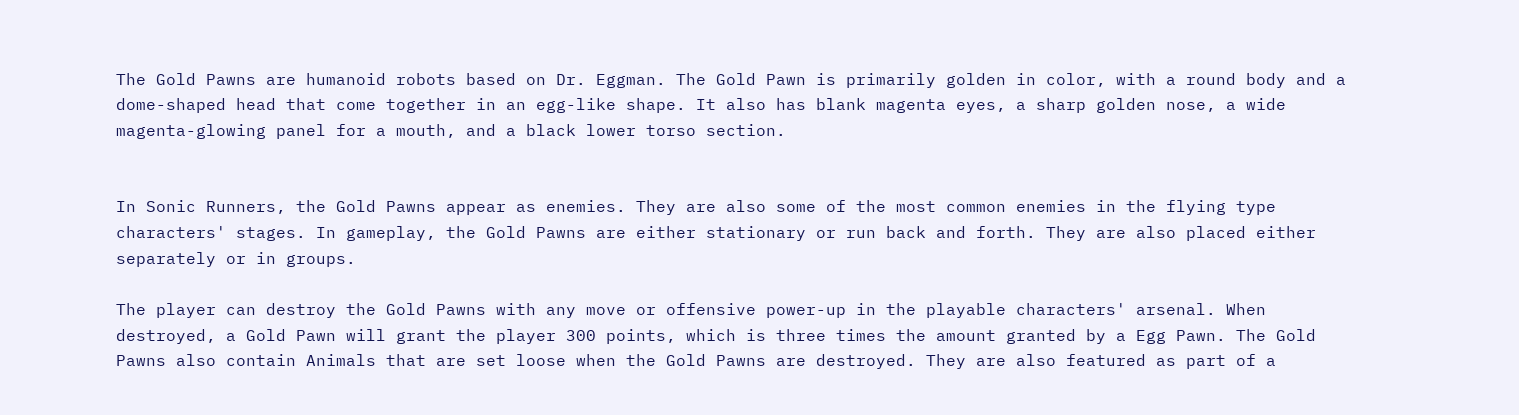The Gold Pawns are humanoid robots based on Dr. Eggman. The Gold Pawn is primarily golden in color, with a round body and a dome-shaped head that come together in an egg-like shape. It also has blank magenta eyes, a sharp golden nose, a wide magenta-glowing panel for a mouth, and a black lower torso section.


In Sonic Runners, the Gold Pawns appear as enemies. They are also some of the most common enemies in the flying type characters' stages. In gameplay, the Gold Pawns are either stationary or run back and forth. They are also placed either separately or in groups.

The player can destroy the Gold Pawns with any move or offensive power-up in the playable characters' arsenal. When destroyed, a Gold Pawn will grant the player 300 points, which is three times the amount granted by a Egg Pawn. The Gold Pawns also contain Animals that are set loose when the Gold Pawns are destroyed. They are also featured as part of a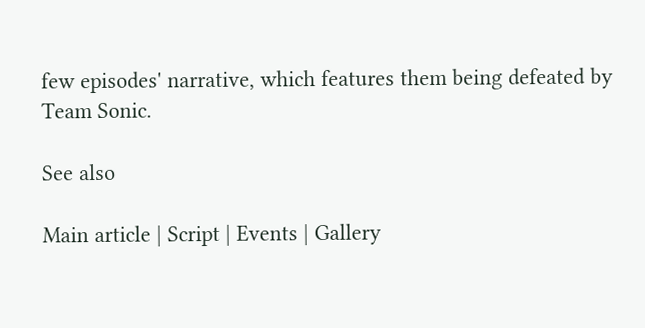few episodes' narrative, which features them being defeated by Team Sonic.

See also

Main article | Script | Events | Gallery